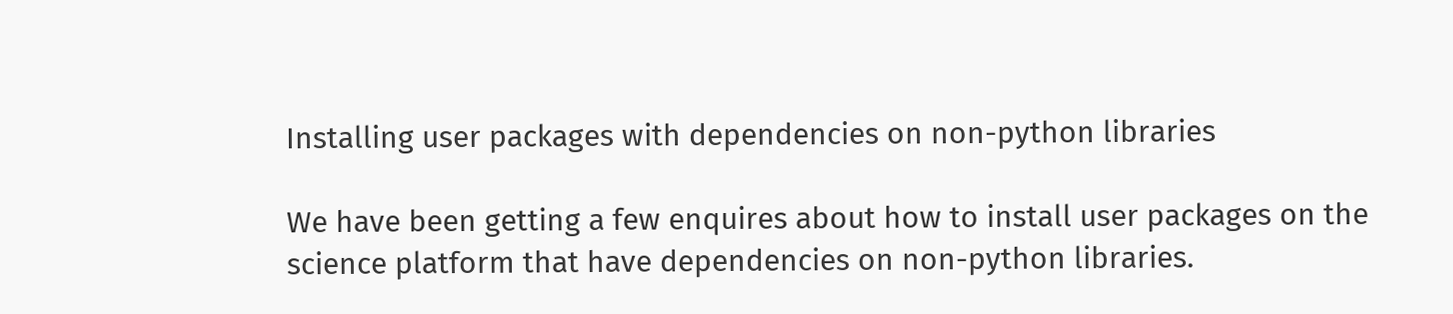Installing user packages with dependencies on non-python libraries

We have been getting a few enquires about how to install user packages on the science platform that have dependencies on non-python libraries.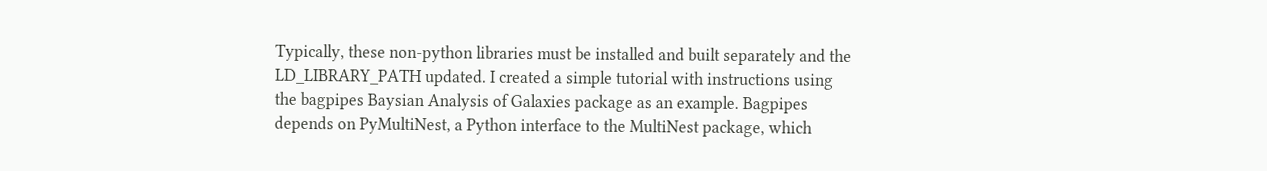Typically, these non-python libraries must be installed and built separately and the LD_LIBRARY_PATH updated. I created a simple tutorial with instructions using the bagpipes Baysian Analysis of Galaxies package as an example. Bagpipes depends on PyMultiNest, a Python interface to the MultiNest package, which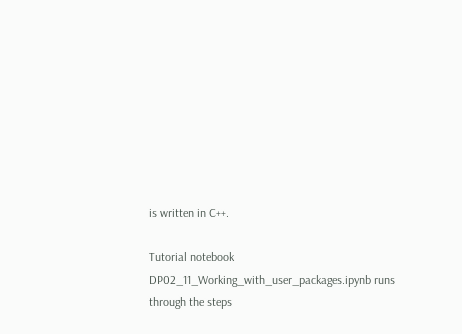is written in C++.

Tutorial notebook DP02_11_Working_with_user_packages.ipynb runs through the steps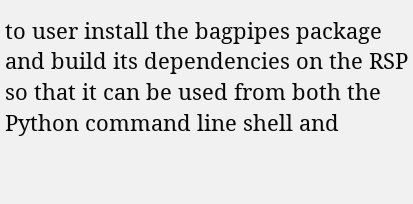to user install the bagpipes package and build its dependencies on the RSP so that it can be used from both the Python command line shell and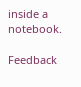inside a notebook.

Feedback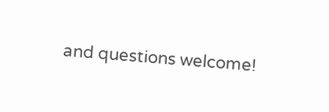and questions welcome!